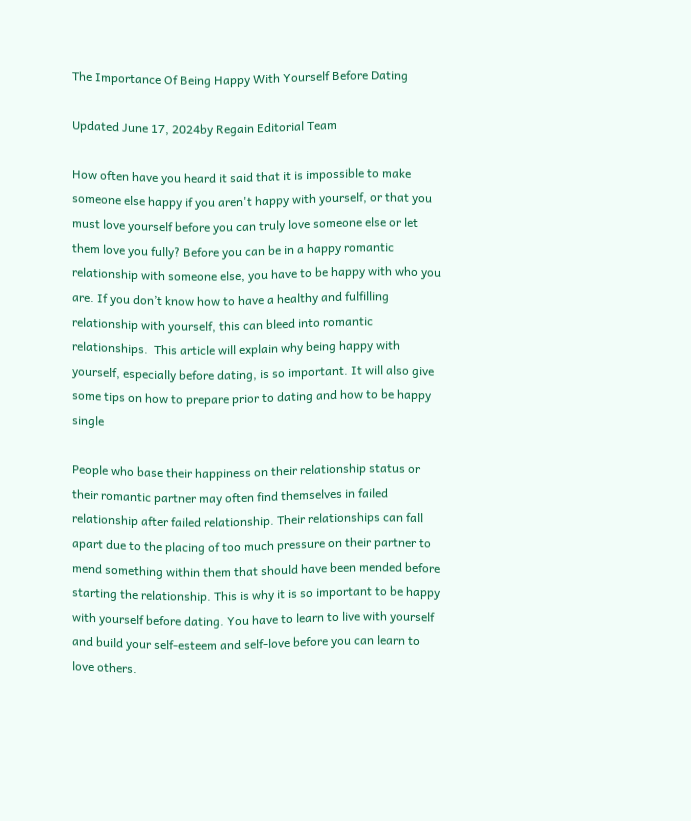The Importance Of Being Happy With Yourself Before Dating

Updated June 17, 2024by Regain Editorial Team

How often have you heard it said that it is impossible to make someone else happy if you aren't happy with yourself, or that you must love yourself before you can truly love someone else or let them love you fully? Before you can be in a happy romantic relationship with someone else, you have to be happy with who you are. If you don’t know how to have a healthy and fulfilling relationship with yourself, this can bleed into romantic relationships.  This article will explain why being happy with yourself, especially before dating, is so important. It will also give some tips on how to prepare prior to dating and how to be happy single

People who base their happiness on their relationship status or their romantic partner may often find themselves in failed relationship after failed relationship. Their relationships can fall apart due to the placing of too much pressure on their partner to mend something within them that should have been mended before starting the relationship. This is why it is so important to be happy with yourself before dating. You have to learn to live with yourself and build your self-esteem and self-love before you can learn to love others.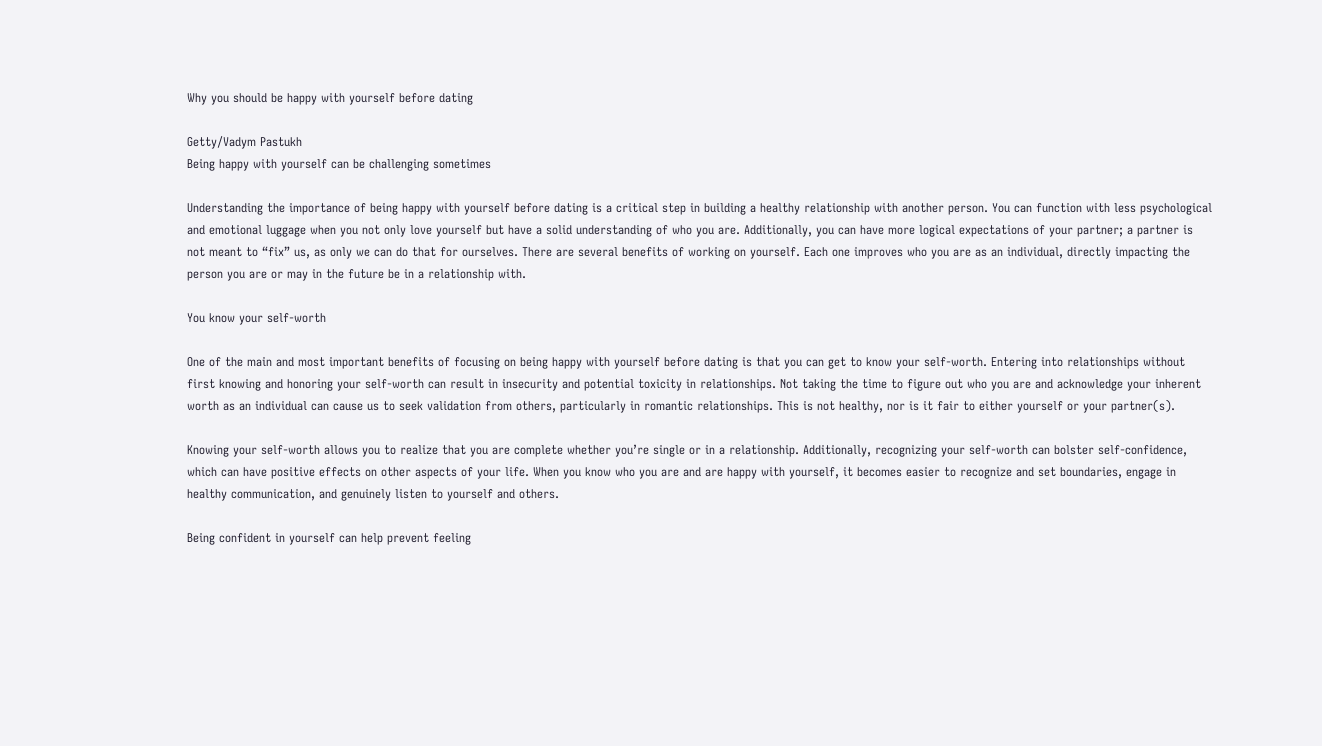Why you should be happy with yourself before dating

Getty/Vadym Pastukh
Being happy with yourself can be challenging sometimes

Understanding the importance of being happy with yourself before dating is a critical step in building a healthy relationship with another person. You can function with less psychological and emotional luggage when you not only love yourself but have a solid understanding of who you are. Additionally, you can have more logical expectations of your partner; a partner is not meant to “fix” us, as only we can do that for ourselves. There are several benefits of working on yourself. Each one improves who you are as an individual, directly impacting the person you are or may in the future be in a relationship with.

You know your self-worth

One of the main and most important benefits of focusing on being happy with yourself before dating is that you can get to know your self-worth. Entering into relationships without first knowing and honoring your self-worth can result in insecurity and potential toxicity in relationships. Not taking the time to figure out who you are and acknowledge your inherent worth as an individual can cause us to seek validation from others, particularly in romantic relationships. This is not healthy, nor is it fair to either yourself or your partner(s).

Knowing your self-worth allows you to realize that you are complete whether you’re single or in a relationship. Additionally, recognizing your self-worth can bolster self-confidence, which can have positive effects on other aspects of your life. When you know who you are and are happy with yourself, it becomes easier to recognize and set boundaries, engage in healthy communication, and genuinely listen to yourself and others.

Being confident in yourself can help prevent feeling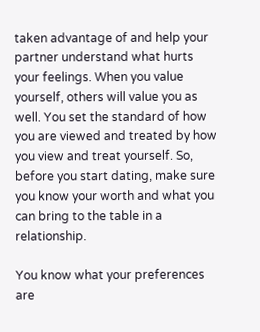taken advantage of and help your partner understand what hurts your feelings. When you value yourself, others will value you as well. You set the standard of how you are viewed and treated by how you view and treat yourself. So, before you start dating, make sure you know your worth and what you can bring to the table in a relationship.

You know what your preferences are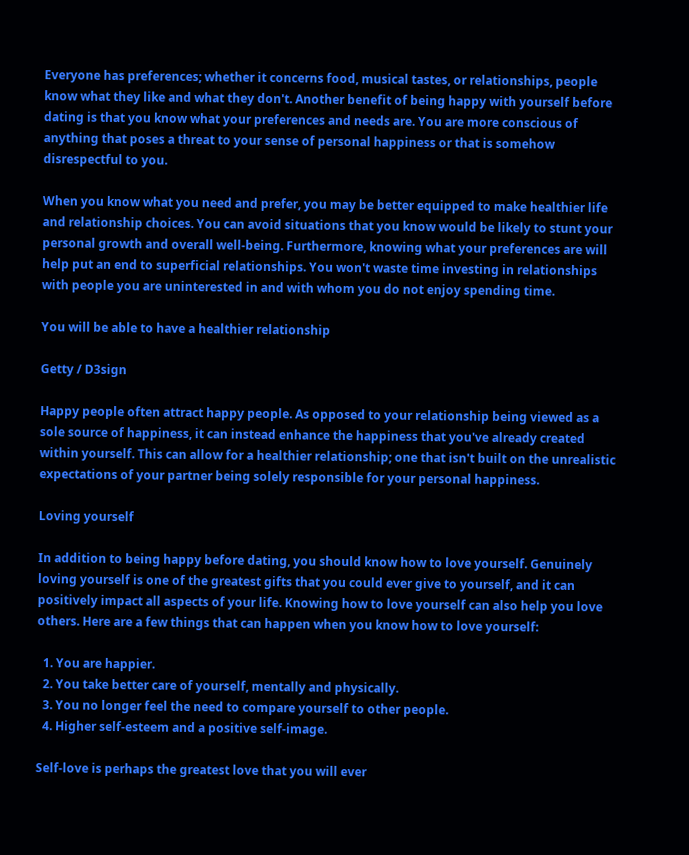Everyone has preferences; whether it concerns food, musical tastes, or relationships, people know what they like and what they don't. Another benefit of being happy with yourself before dating is that you know what your preferences and needs are. You are more conscious of anything that poses a threat to your sense of personal happiness or that is somehow disrespectful to you.

When you know what you need and prefer, you may be better equipped to make healthier life and relationship choices. You can avoid situations that you know would be likely to stunt your personal growth and overall well-being. Furthermore, knowing what your preferences are will help put an end to superficial relationships. You won't waste time investing in relationships with people you are uninterested in and with whom you do not enjoy spending time.

You will be able to have a healthier relationship

Getty / D3sign

Happy people often attract happy people. As opposed to your relationship being viewed as a sole source of happiness, it can instead enhance the happiness that you've already created within yourself. This can allow for a healthier relationship; one that isn't built on the unrealistic expectations of your partner being solely responsible for your personal happiness.

Loving yourself

In addition to being happy before dating, you should know how to love yourself. Genuinely loving yourself is one of the greatest gifts that you could ever give to yourself, and it can positively impact all aspects of your life. Knowing how to love yourself can also help you love others. Here are a few things that can happen when you know how to love yourself:

  1. You are happier.
  2. You take better care of yourself, mentally and physically.
  3. You no longer feel the need to compare yourself to other people.
  4. Higher self-esteem and a positive self-image.

Self-love is perhaps the greatest love that you will ever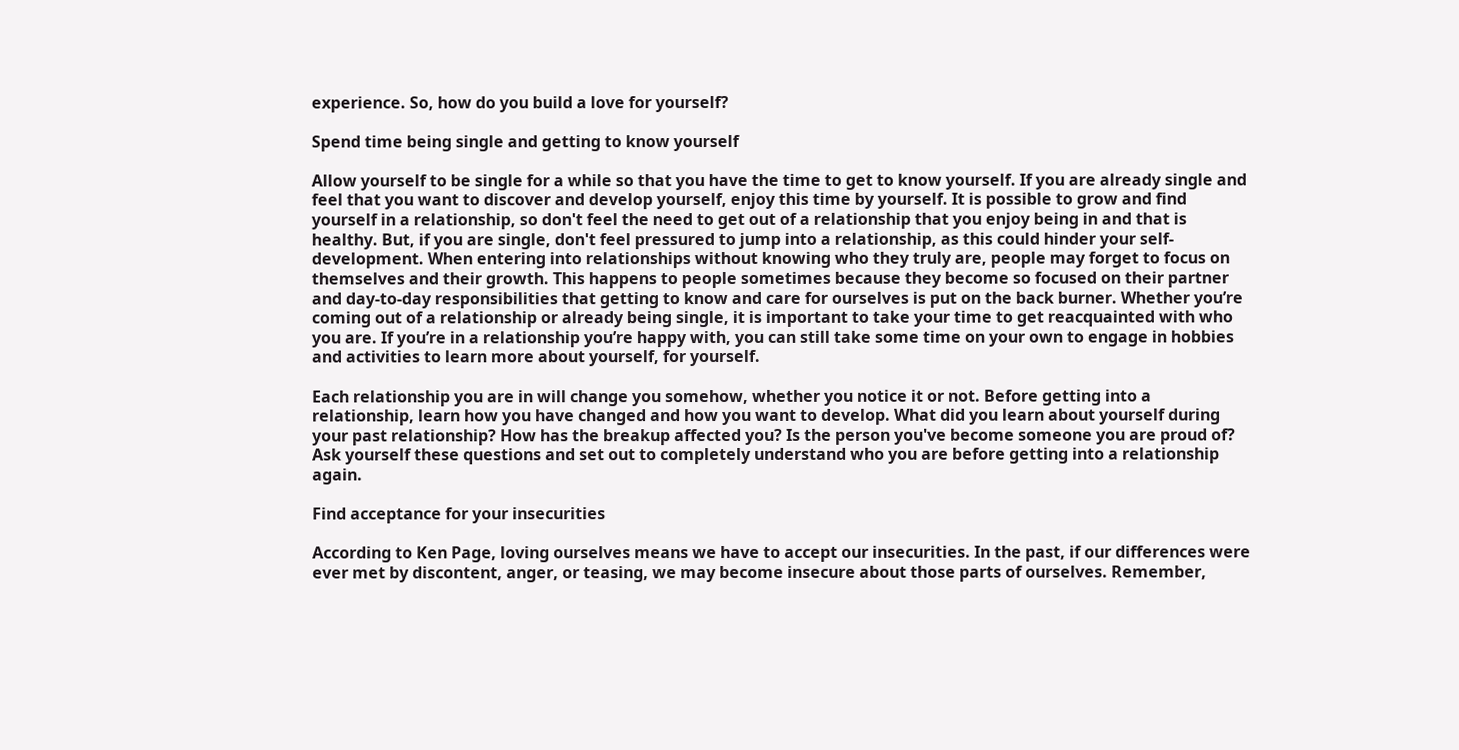experience. So, how do you build a love for yourself?

Spend time being single and getting to know yourself

Allow yourself to be single for a while so that you have the time to get to know yourself. If you are already single and feel that you want to discover and develop yourself, enjoy this time by yourself. It is possible to grow and find yourself in a relationship, so don't feel the need to get out of a relationship that you enjoy being in and that is healthy. But, if you are single, don't feel pressured to jump into a relationship, as this could hinder your self-development. When entering into relationships without knowing who they truly are, people may forget to focus on themselves and their growth. This happens to people sometimes because they become so focused on their partner and day-to-day responsibilities that getting to know and care for ourselves is put on the back burner. Whether you’re coming out of a relationship or already being single, it is important to take your time to get reacquainted with who you are. If you’re in a relationship you’re happy with, you can still take some time on your own to engage in hobbies and activities to learn more about yourself, for yourself.

Each relationship you are in will change you somehow, whether you notice it or not. Before getting into a relationship, learn how you have changed and how you want to develop. What did you learn about yourself during your past relationship? How has the breakup affected you? Is the person you've become someone you are proud of? Ask yourself these questions and set out to completely understand who you are before getting into a relationship again.

Find acceptance for your insecurities

According to Ken Page, loving ourselves means we have to accept our insecurities. In the past, if our differences were ever met by discontent, anger, or teasing, we may become insecure about those parts of ourselves. Remember,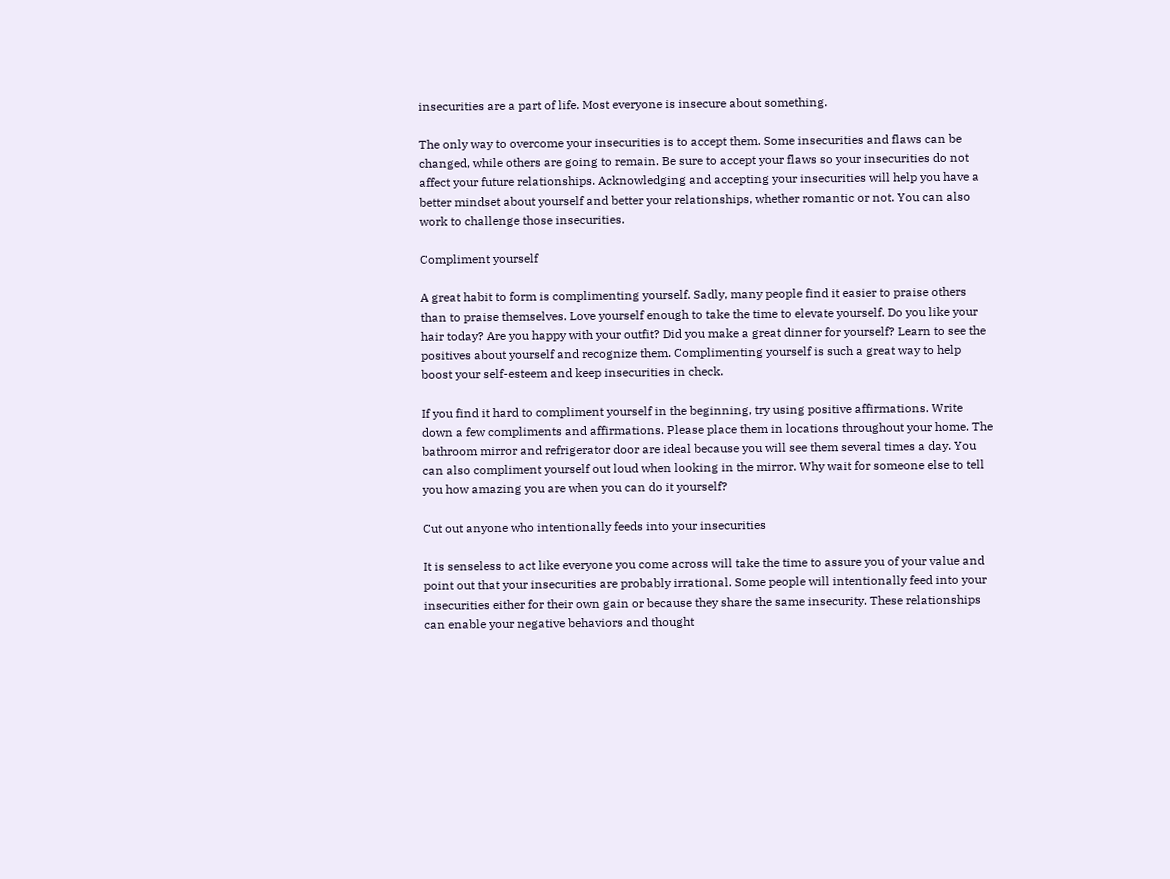insecurities are a part of life. Most everyone is insecure about something.

The only way to overcome your insecurities is to accept them. Some insecurities and flaws can be changed, while others are going to remain. Be sure to accept your flaws so your insecurities do not affect your future relationships. Acknowledging and accepting your insecurities will help you have a better mindset about yourself and better your relationships, whether romantic or not. You can also work to challenge those insecurities.

Compliment yourself

A great habit to form is complimenting yourself. Sadly, many people find it easier to praise others than to praise themselves. Love yourself enough to take the time to elevate yourself. Do you like your hair today? Are you happy with your outfit? Did you make a great dinner for yourself? Learn to see the positives about yourself and recognize them. Complimenting yourself is such a great way to help boost your self-esteem and keep insecurities in check.

If you find it hard to compliment yourself in the beginning, try using positive affirmations. Write down a few compliments and affirmations. Please place them in locations throughout your home. The bathroom mirror and refrigerator door are ideal because you will see them several times a day. You can also compliment yourself out loud when looking in the mirror. Why wait for someone else to tell you how amazing you are when you can do it yourself?

Cut out anyone who intentionally feeds into your insecurities

It is senseless to act like everyone you come across will take the time to assure you of your value and point out that your insecurities are probably irrational. Some people will intentionally feed into your insecurities either for their own gain or because they share the same insecurity. These relationships can enable your negative behaviors and thought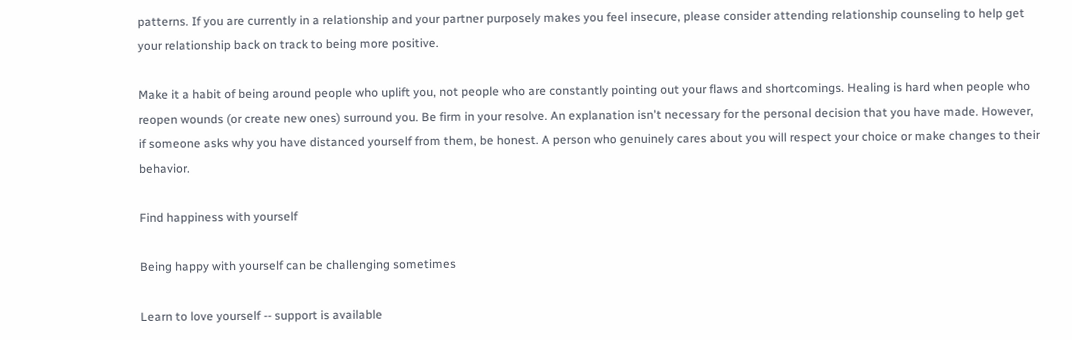patterns. If you are currently in a relationship and your partner purposely makes you feel insecure, please consider attending relationship counseling to help get your relationship back on track to being more positive.

Make it a habit of being around people who uplift you, not people who are constantly pointing out your flaws and shortcomings. Healing is hard when people who reopen wounds (or create new ones) surround you. Be firm in your resolve. An explanation isn't necessary for the personal decision that you have made. However, if someone asks why you have distanced yourself from them, be honest. A person who genuinely cares about you will respect your choice or make changes to their behavior.

Find happiness with yourself

Being happy with yourself can be challenging sometimes

Learn to love yourself -- support is available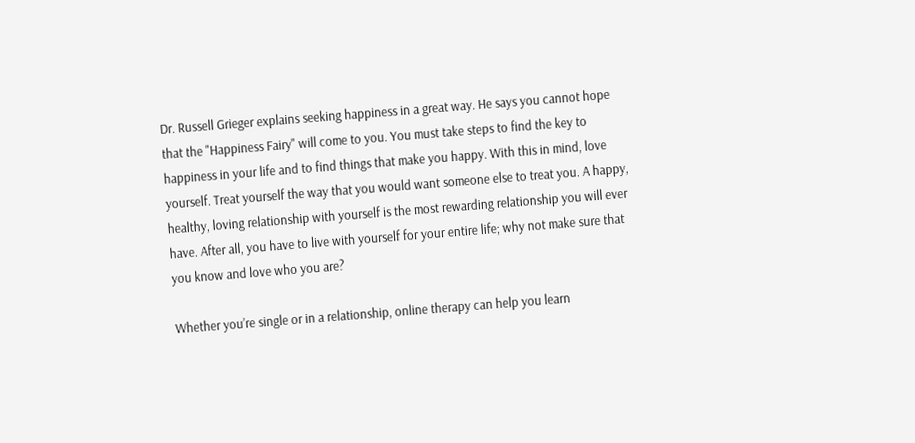Dr. Russell Grieger explains seeking happiness in a great way. He says you cannot hope that the "Happiness Fairy" will come to you. You must take steps to find the key to happiness in your life and to find things that make you happy. With this in mind, love yourself. Treat yourself the way that you would want someone else to treat you. A happy, healthy, loving relationship with yourself is the most rewarding relationship you will ever have. After all, you have to live with yourself for your entire life; why not make sure that you know and love who you are?

Whether you’re single or in a relationship, online therapy can help you learn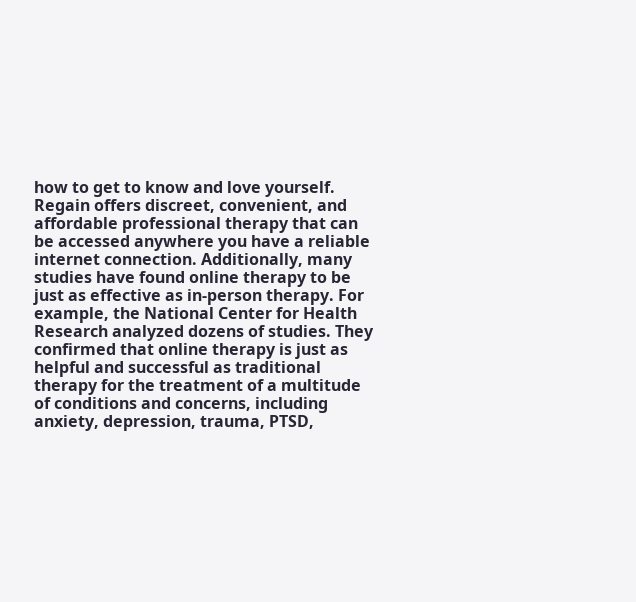how to get to know and love yourself. Regain offers discreet, convenient, and affordable professional therapy that can be accessed anywhere you have a reliable internet connection. Additionally, many studies have found online therapy to be just as effective as in-person therapy. For example, the National Center for Health Research analyzed dozens of studies. They confirmed that online therapy is just as helpful and successful as traditional therapy for the treatment of a multitude of conditions and concerns, including anxiety, depression, trauma, PTSD,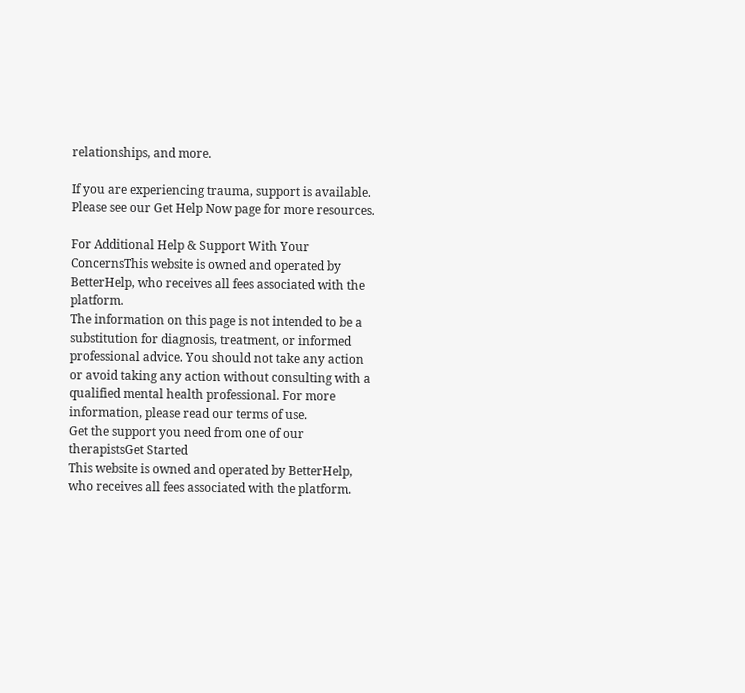relationships, and more.

If you are experiencing trauma, support is available. Please see our Get Help Now page for more resources.

For Additional Help & Support With Your ConcernsThis website is owned and operated by BetterHelp, who receives all fees associated with the platform.
The information on this page is not intended to be a substitution for diagnosis, treatment, or informed professional advice. You should not take any action or avoid taking any action without consulting with a qualified mental health professional. For more information, please read our terms of use.
Get the support you need from one of our therapistsGet Started
This website is owned and operated by BetterHelp, who receives all fees associated with the platform.